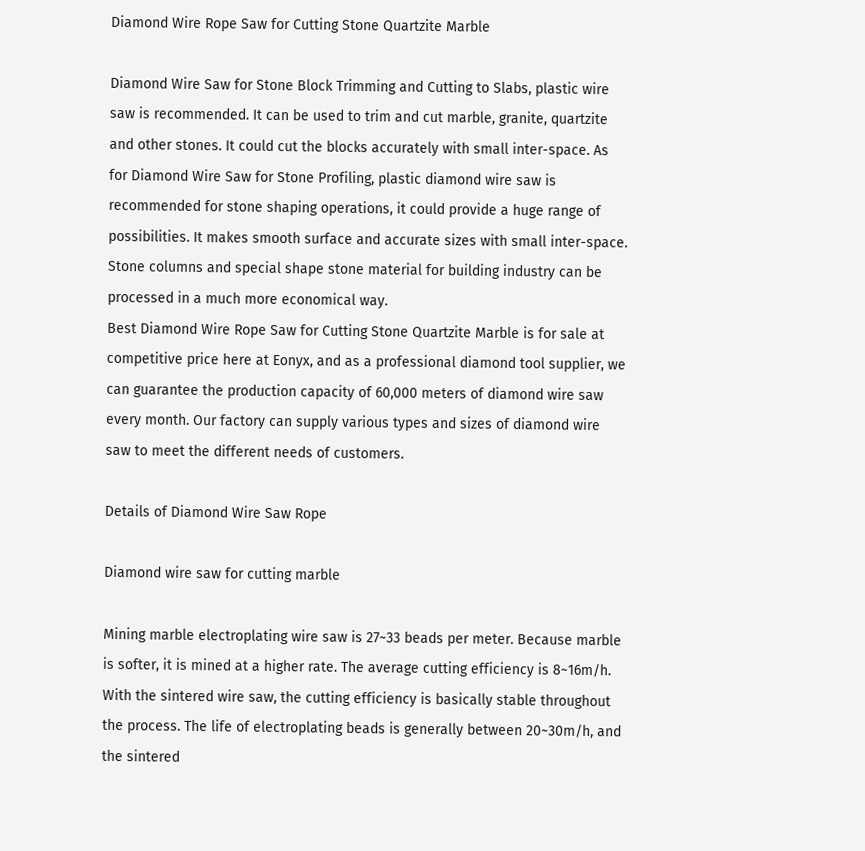Diamond Wire Rope Saw for Cutting Stone Quartzite Marble

Diamond Wire Saw for Stone Block Trimming and Cutting to Slabs, plastic wire saw is recommended. It can be used to trim and cut marble, granite, quartzite and other stones. It could cut the blocks accurately with small inter-space. As for Diamond Wire Saw for Stone Profiling, plastic diamond wire saw is recommended for stone shaping operations, it could provide a huge range of possibilities. It makes smooth surface and accurate sizes with small inter-space. Stone columns and special shape stone material for building industry can be processed in a much more economical way.
Best Diamond Wire Rope Saw for Cutting Stone Quartzite Marble is for sale at competitive price here at Eonyx, and as a professional diamond tool supplier, we can guarantee the production capacity of 60,000 meters of diamond wire saw every month. Our factory can supply various types and sizes of diamond wire saw to meet the different needs of customers.

Details of Diamond Wire Saw Rope

Diamond wire saw for cutting marble

Mining marble electroplating wire saw is 27~33 beads per meter. Because marble is softer, it is mined at a higher rate. The average cutting efficiency is 8~16m/h. With the sintered wire saw, the cutting efficiency is basically stable throughout the process. The life of electroplating beads is generally between 20~30m/h, and the sintered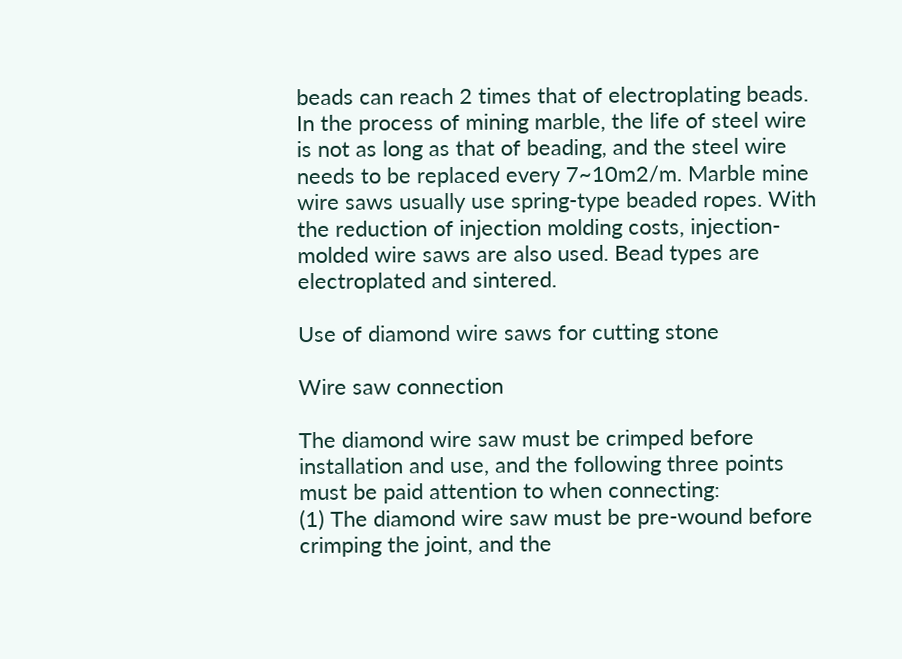beads can reach 2 times that of electroplating beads. In the process of mining marble, the life of steel wire is not as long as that of beading, and the steel wire needs to be replaced every 7~10m2/m. Marble mine wire saws usually use spring-type beaded ropes. With the reduction of injection molding costs, injection-molded wire saws are also used. Bead types are electroplated and sintered.

Use of diamond wire saws for cutting stone

Wire saw connection

The diamond wire saw must be crimped before installation and use, and the following three points must be paid attention to when connecting:
(1) The diamond wire saw must be pre-wound before crimping the joint, and the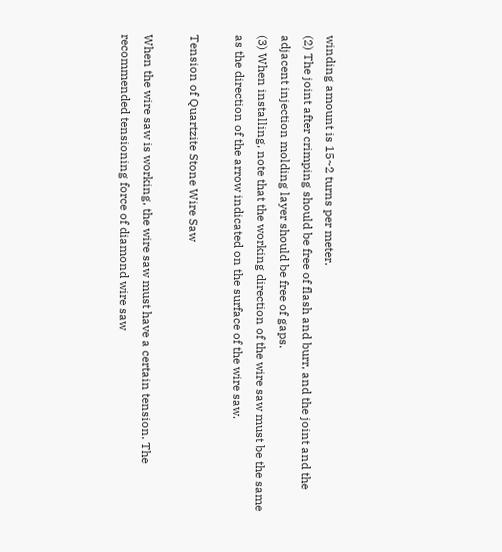winding amount is 15~2 turns per meter.
(2) The joint after crimping should be free of flash and burr, and the joint and the adjacent injection molding layer should be free of gaps.
(3) When installing, note that the working direction of the wire saw must be the same as the direction of the arrow indicated on the surface of the wire saw.

Tension of Quartzite Stone Wire Saw

When the wire saw is working, the wire saw must have a certain tension. The recommended tensioning force of diamond wire saw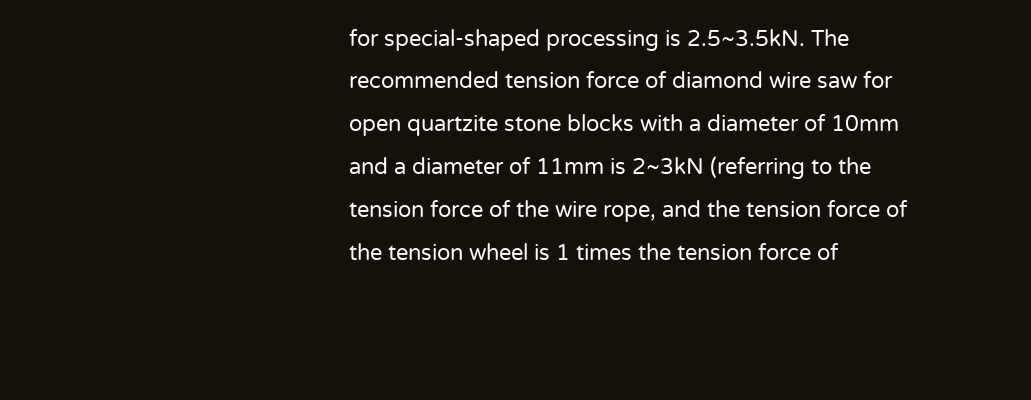for special-shaped processing is 2.5~3.5kN. The recommended tension force of diamond wire saw for open quartzite stone blocks with a diameter of 10mm and a diameter of 11mm is 2~3kN (referring to the tension force of the wire rope, and the tension force of the tension wheel is 1 times the tension force of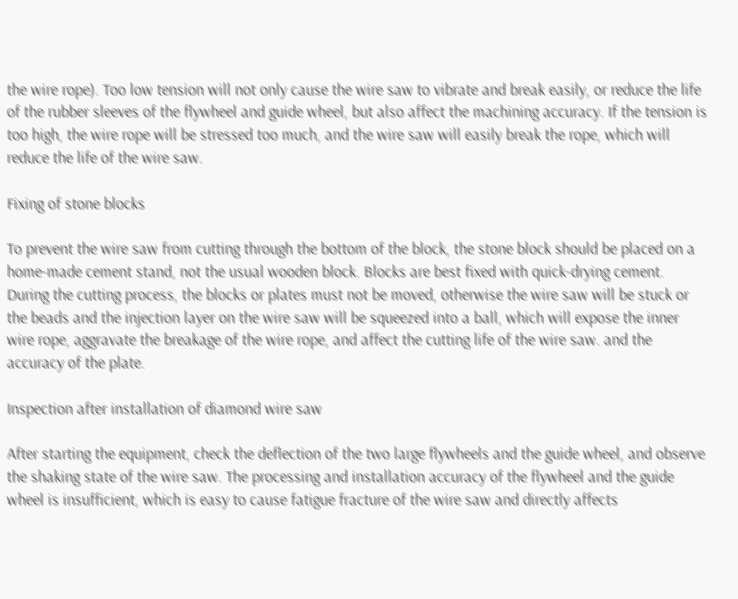the wire rope). Too low tension will not only cause the wire saw to vibrate and break easily, or reduce the life of the rubber sleeves of the flywheel and guide wheel, but also affect the machining accuracy. If the tension is too high, the wire rope will be stressed too much, and the wire saw will easily break the rope, which will reduce the life of the wire saw.

Fixing of stone blocks

To prevent the wire saw from cutting through the bottom of the block, the stone block should be placed on a home-made cement stand, not the usual wooden block. Blocks are best fixed with quick-drying cement. During the cutting process, the blocks or plates must not be moved, otherwise the wire saw will be stuck or the beads and the injection layer on the wire saw will be squeezed into a ball, which will expose the inner wire rope, aggravate the breakage of the wire rope, and affect the cutting life of the wire saw. and the accuracy of the plate.

Inspection after installation of diamond wire saw

After starting the equipment, check the deflection of the two large flywheels and the guide wheel, and observe the shaking state of the wire saw. The processing and installation accuracy of the flywheel and the guide wheel is insufficient, which is easy to cause fatigue fracture of the wire saw and directly affects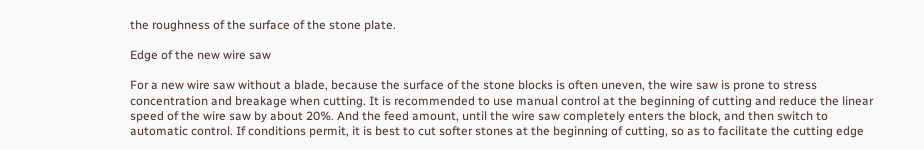the roughness of the surface of the stone plate.

Edge of the new wire saw

For a new wire saw without a blade, because the surface of the stone blocks is often uneven, the wire saw is prone to stress concentration and breakage when cutting. It is recommended to use manual control at the beginning of cutting and reduce the linear speed of the wire saw by about 20%. And the feed amount, until the wire saw completely enters the block, and then switch to automatic control. If conditions permit, it is best to cut softer stones at the beginning of cutting, so as to facilitate the cutting edge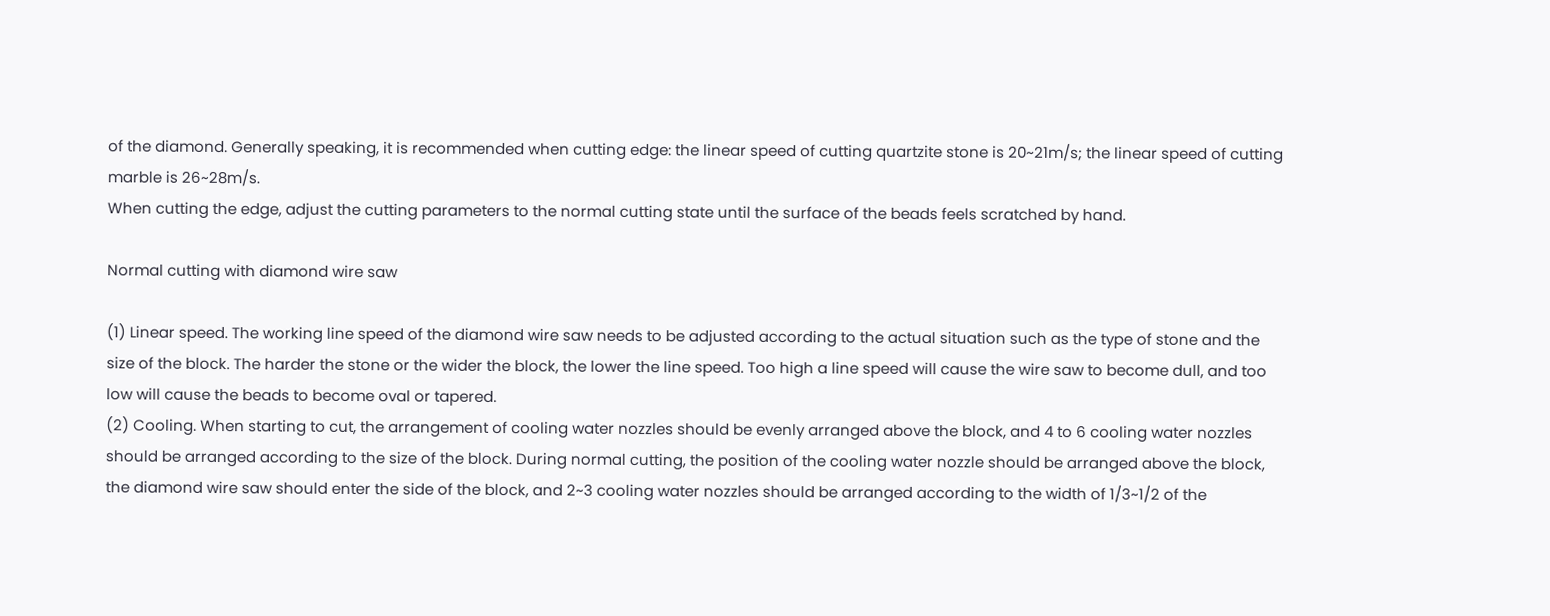of the diamond. Generally speaking, it is recommended when cutting edge: the linear speed of cutting quartzite stone is 20~21m/s; the linear speed of cutting marble is 26~28m/s.
When cutting the edge, adjust the cutting parameters to the normal cutting state until the surface of the beads feels scratched by hand.

Normal cutting with diamond wire saw

(1) Linear speed. The working line speed of the diamond wire saw needs to be adjusted according to the actual situation such as the type of stone and the size of the block. The harder the stone or the wider the block, the lower the line speed. Too high a line speed will cause the wire saw to become dull, and too low will cause the beads to become oval or tapered.
(2) Cooling. When starting to cut, the arrangement of cooling water nozzles should be evenly arranged above the block, and 4 to 6 cooling water nozzles should be arranged according to the size of the block. During normal cutting, the position of the cooling water nozzle should be arranged above the block, the diamond wire saw should enter the side of the block, and 2~3 cooling water nozzles should be arranged according to the width of 1/3~1/2 of the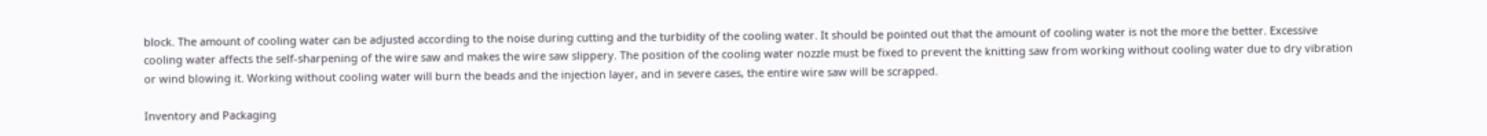block. The amount of cooling water can be adjusted according to the noise during cutting and the turbidity of the cooling water. It should be pointed out that the amount of cooling water is not the more the better. Excessive cooling water affects the self-sharpening of the wire saw and makes the wire saw slippery. The position of the cooling water nozzle must be fixed to prevent the knitting saw from working without cooling water due to dry vibration or wind blowing it. Working without cooling water will burn the beads and the injection layer, and in severe cases, the entire wire saw will be scrapped.

Inventory and Packaging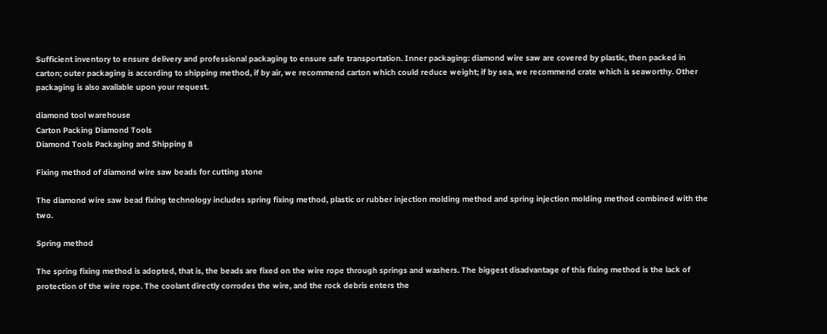Sufficient inventory to ensure delivery and professional packaging to ensure safe transportation. Inner packaging: diamond wire saw are covered by plastic, then packed in carton; outer packaging is according to shipping method, if by air, we recommend carton which could reduce weight; if by sea, we recommend crate which is seaworthy. Other packaging is also available upon your request.

diamond tool warehouse
Carton Packing Diamond Tools
Diamond Tools Packaging and Shipping 8

Fixing method of diamond wire saw beads for cutting stone

The diamond wire saw bead fixing technology includes spring fixing method, plastic or rubber injection molding method and spring injection molding method combined with the two.

Spring method

The spring fixing method is adopted, that is, the beads are fixed on the wire rope through springs and washers. The biggest disadvantage of this fixing method is the lack of protection of the wire rope. The coolant directly corrodes the wire, and the rock debris enters the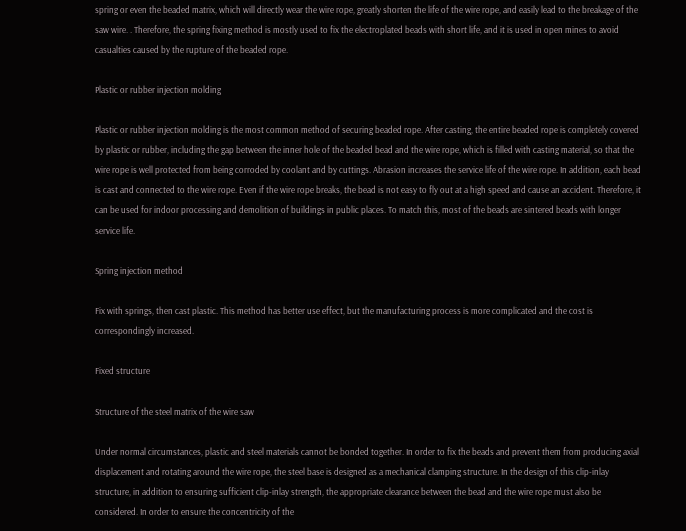spring or even the beaded matrix, which will directly wear the wire rope, greatly shorten the life of the wire rope, and easily lead to the breakage of the saw wire. . Therefore, the spring fixing method is mostly used to fix the electroplated beads with short life, and it is used in open mines to avoid casualties caused by the rupture of the beaded rope.

Plastic or rubber injection molding

Plastic or rubber injection molding is the most common method of securing beaded rope. After casting, the entire beaded rope is completely covered by plastic or rubber, including the gap between the inner hole of the beaded bead and the wire rope, which is filled with casting material, so that the wire rope is well protected from being corroded by coolant and by cuttings. Abrasion increases the service life of the wire rope. In addition, each bead is cast and connected to the wire rope. Even if the wire rope breaks, the bead is not easy to fly out at a high speed and cause an accident. Therefore, it can be used for indoor processing and demolition of buildings in public places. To match this, most of the beads are sintered beads with longer service life.

Spring injection method

Fix with springs, then cast plastic. This method has better use effect, but the manufacturing process is more complicated and the cost is correspondingly increased.

Fixed structure

Structure of the steel matrix of the wire saw

Under normal circumstances, plastic and steel materials cannot be bonded together. In order to fix the beads and prevent them from producing axial displacement and rotating around the wire rope, the steel base is designed as a mechanical clamping structure. In the design of this clip-inlay structure, in addition to ensuring sufficient clip-inlay strength, the appropriate clearance between the bead and the wire rope must also be considered. In order to ensure the concentricity of the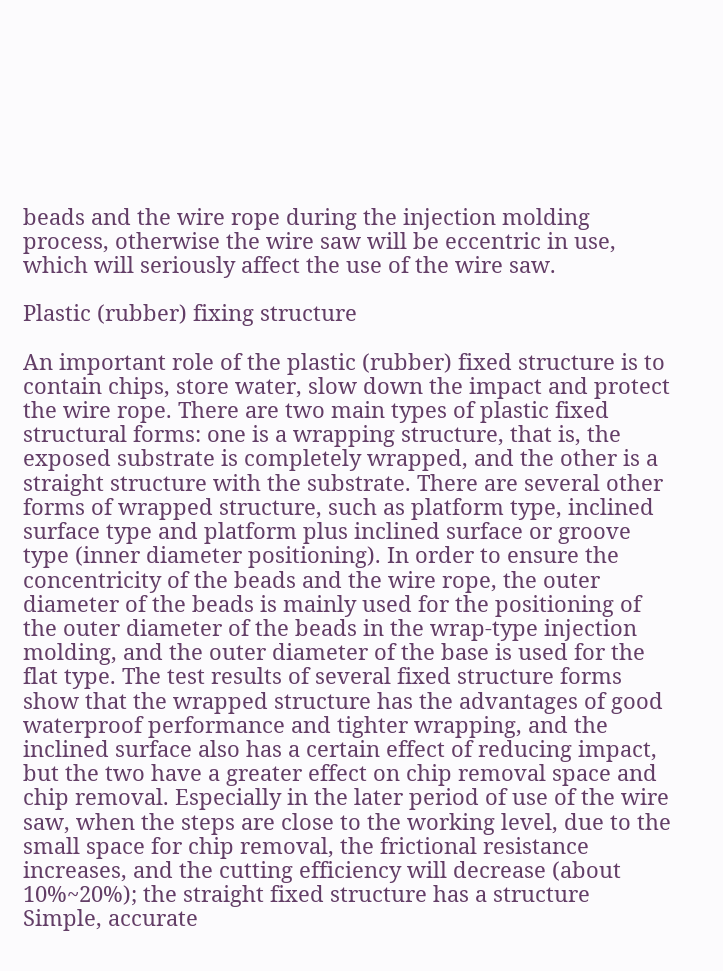beads and the wire rope during the injection molding process, otherwise the wire saw will be eccentric in use, which will seriously affect the use of the wire saw.

Plastic (rubber) fixing structure

An important role of the plastic (rubber) fixed structure is to contain chips, store water, slow down the impact and protect the wire rope. There are two main types of plastic fixed structural forms: one is a wrapping structure, that is, the exposed substrate is completely wrapped, and the other is a straight structure with the substrate. There are several other forms of wrapped structure, such as platform type, inclined surface type and platform plus inclined surface or groove type (inner diameter positioning). In order to ensure the concentricity of the beads and the wire rope, the outer diameter of the beads is mainly used for the positioning of the outer diameter of the beads in the wrap-type injection molding, and the outer diameter of the base is used for the flat type. The test results of several fixed structure forms show that the wrapped structure has the advantages of good waterproof performance and tighter wrapping, and the inclined surface also has a certain effect of reducing impact, but the two have a greater effect on chip removal space and chip removal. Especially in the later period of use of the wire saw, when the steps are close to the working level, due to the small space for chip removal, the frictional resistance increases, and the cutting efficiency will decrease (about 10%~20%); the straight fixed structure has a structure Simple, accurate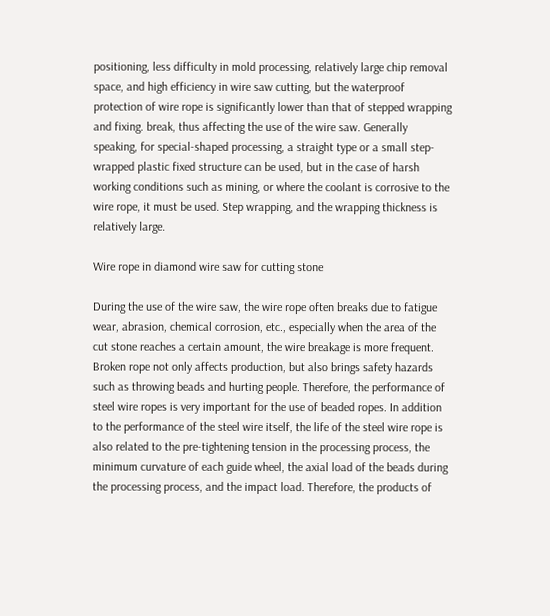positioning, less difficulty in mold processing, relatively large chip removal space, and high efficiency in wire saw cutting, but the waterproof protection of wire rope is significantly lower than that of stepped wrapping and fixing. break, thus affecting the use of the wire saw. Generally speaking, for special-shaped processing, a straight type or a small step-wrapped plastic fixed structure can be used, but in the case of harsh working conditions such as mining, or where the coolant is corrosive to the wire rope, it must be used. Step wrapping, and the wrapping thickness is relatively large.

Wire rope in diamond wire saw for cutting stone

During the use of the wire saw, the wire rope often breaks due to fatigue wear, abrasion, chemical corrosion, etc., especially when the area of the cut stone reaches a certain amount, the wire breakage is more frequent. Broken rope not only affects production, but also brings safety hazards such as throwing beads and hurting people. Therefore, the performance of steel wire ropes is very important for the use of beaded ropes. In addition to the performance of the steel wire itself, the life of the steel wire rope is also related to the pre-tightening tension in the processing process, the minimum curvature of each guide wheel, the axial load of the beads during the processing process, and the impact load. Therefore, the products of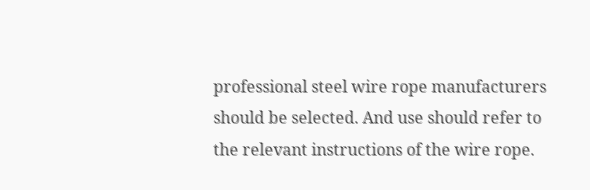professional steel wire rope manufacturers should be selected. And use should refer to the relevant instructions of the wire rope.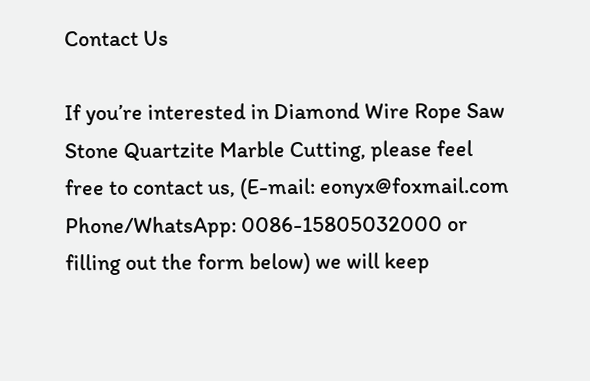Contact Us

If you’re interested in Diamond Wire Rope Saw Stone Quartzite Marble Cutting, please feel free to contact us, (E-mail: eonyx@foxmail.com Phone/WhatsApp: 0086-15805032000 or filling out the form below) we will keep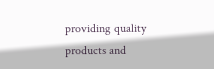providing quality products and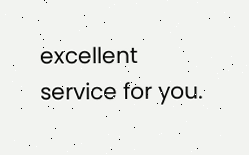excellent service for you.